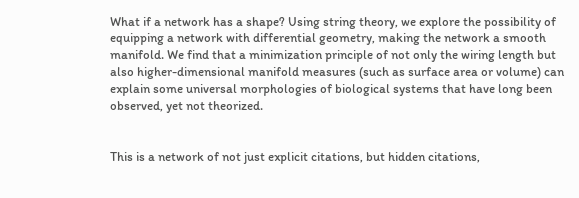What if a network has a shape? Using string theory, we explore the possibility of equipping a network with differential geometry, making the network a smooth manifold. We find that a minimization principle of not only the wiring length but also higher-dimensional manifold measures (such as surface area or volume) can explain some universal morphologies of biological systems that have long been observed, yet not theorized.


This is a network of not just explicit citations, but hidden citations,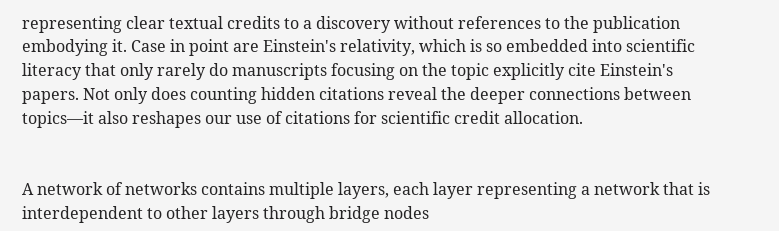representing clear textual credits to a discovery without references to the publication embodying it. Case in point are Einstein's relativity, which is so embedded into scientific literacy that only rarely do manuscripts focusing on the topic explicitly cite Einstein's papers. Not only does counting hidden citations reveal the deeper connections between topics—it also reshapes our use of citations for scientific credit allocation.


A network of networks contains multiple layers, each layer representing a network that is interdependent to other layers through bridge nodes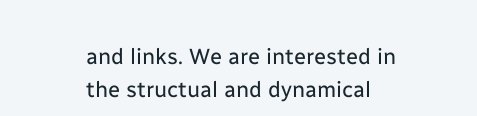and links. We are interested in the structual and dynamical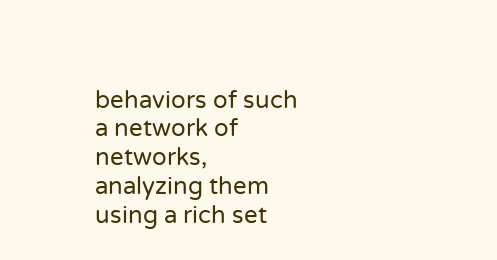behaviors of such a network of networks, analyzing them using a rich set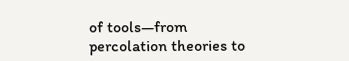of tools—from percolation theories to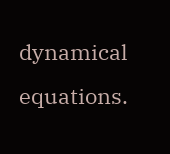dynamical equations.